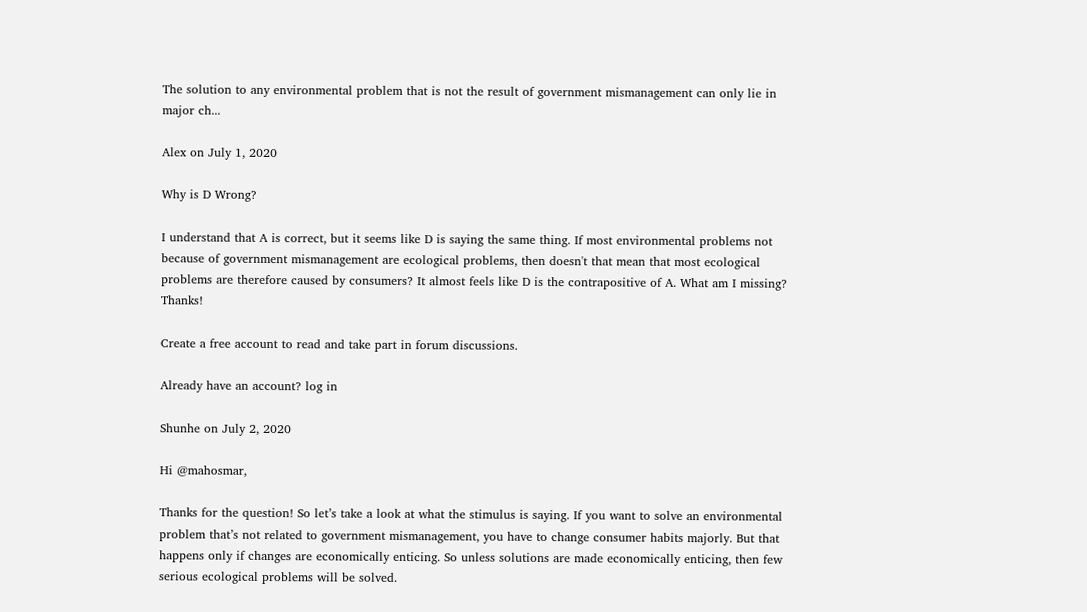The solution to any environmental problem that is not the result of government mismanagement can only lie in major ch...

Alex on July 1, 2020

Why is D Wrong?

I understand that A is correct, but it seems like D is saying the same thing. If most environmental problems not because of government mismanagement are ecological problems, then doesn't that mean that most ecological problems are therefore caused by consumers? It almost feels like D is the contrapositive of A. What am I missing? Thanks!

Create a free account to read and take part in forum discussions.

Already have an account? log in

Shunhe on July 2, 2020

Hi @mahosmar,

Thanks for the question! So let’s take a look at what the stimulus is saying. If you want to solve an environmental problem that’s not related to government mismanagement, you have to change consumer habits majorly. But that happens only if changes are economically enticing. So unless solutions are made economically enticing, then few serious ecological problems will be solved.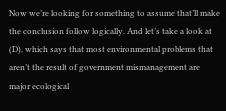Now we’re looking for something to assume that’ll make the conclusion follow logically. And let’s take a look at (D), which says that most environmental problems that aren’t the result of government mismanagement are major ecological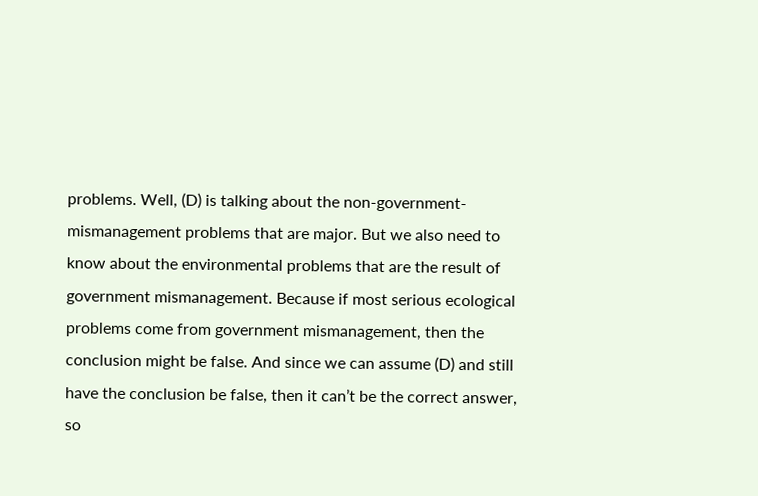problems. Well, (D) is talking about the non-government-mismanagement problems that are major. But we also need to know about the environmental problems that are the result of government mismanagement. Because if most serious ecological problems come from government mismanagement, then the conclusion might be false. And since we can assume (D) and still have the conclusion be false, then it can’t be the correct answer, so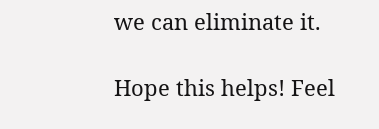we can eliminate it.

Hope this helps! Feel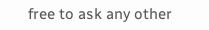free to ask any other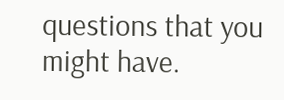questions that you might have.